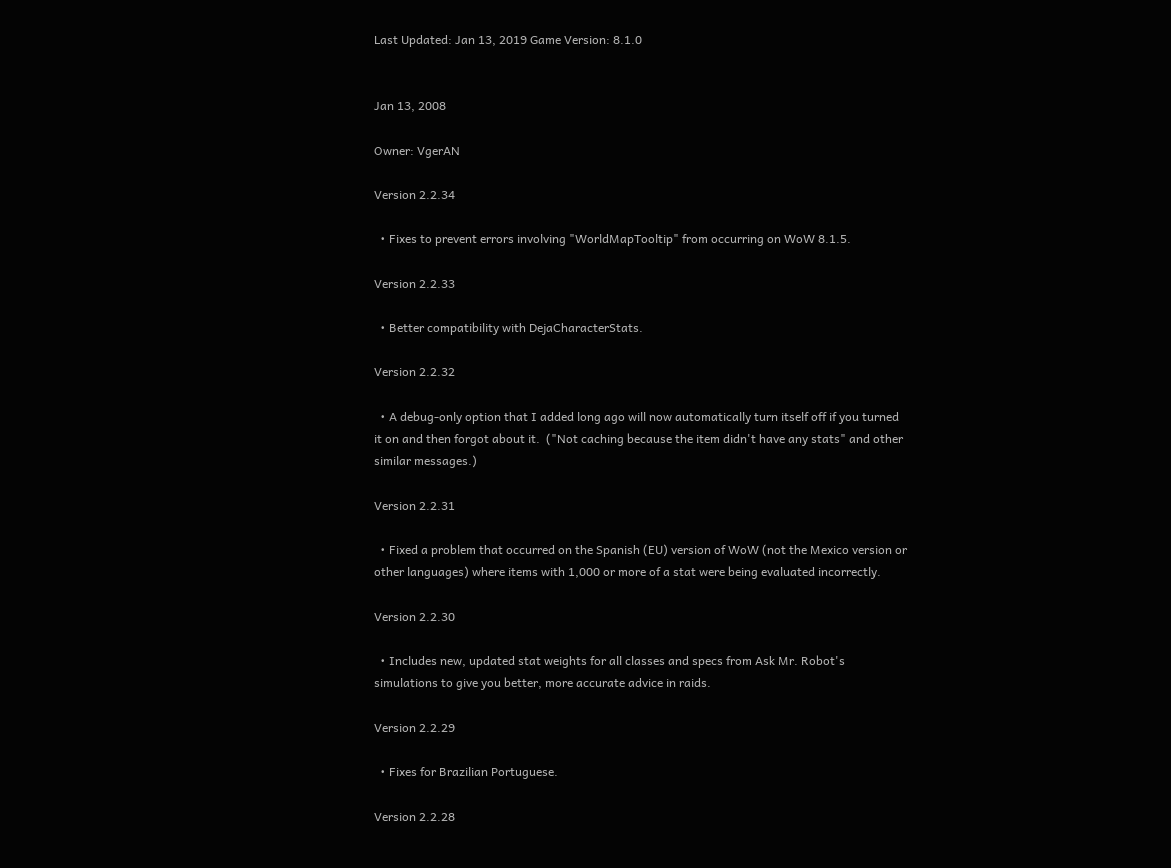Last Updated: Jan 13, 2019 Game Version: 8.1.0


Jan 13, 2008

Owner: VgerAN

Version 2.2.34

  • Fixes to prevent errors involving "WorldMapTooltip" from occurring on WoW 8.1.5.

Version 2.2.33

  • Better compatibility with DejaCharacterStats.

Version 2.2.32

  • A debug-only option that I added long ago will now automatically turn itself off if you turned it on and then forgot about it.  ("Not caching because the item didn't have any stats" and other similar messages.)

Version 2.2.31

  • Fixed a problem that occurred on the Spanish (EU) version of WoW (not the Mexico version or other languages) where items with 1,000 or more of a stat were being evaluated incorrectly.

Version 2.2.30

  • Includes new, updated stat weights for all classes and specs from Ask Mr. Robot's simulations to give you better, more accurate advice in raids.

Version 2.2.29

  • Fixes for Brazilian Portuguese.

Version 2.2.28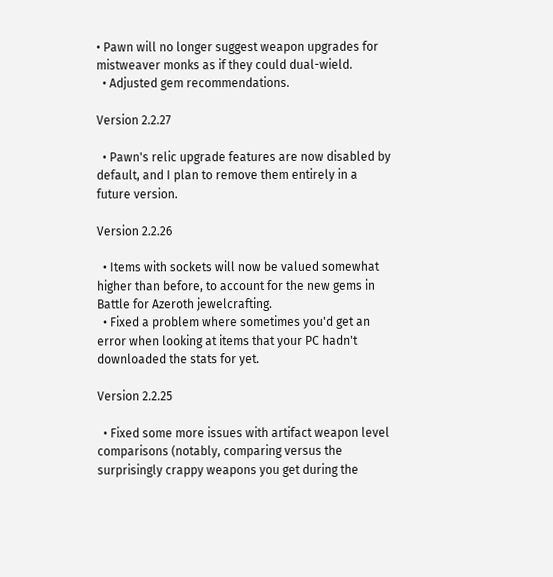• Pawn will no longer suggest weapon upgrades for mistweaver monks as if they could dual-wield.
  • Adjusted gem recommendations.

Version 2.2.27

  • Pawn's relic upgrade features are now disabled by default, and I plan to remove them entirely in a future version.

Version 2.2.26

  • Items with sockets will now be valued somewhat higher than before, to account for the new gems in Battle for Azeroth jewelcrafting.
  • Fixed a problem where sometimes you'd get an error when looking at items that your PC hadn't downloaded the stats for yet.

Version 2.2.25

  • Fixed some more issues with artifact weapon level comparisons (notably, comparing versus the surprisingly crappy weapons you get during the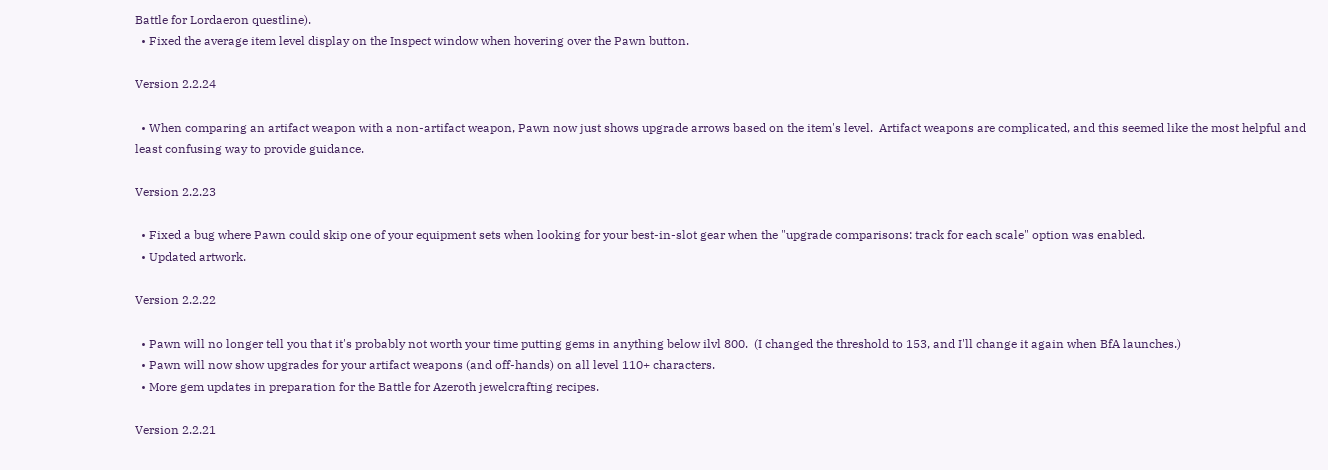Battle for Lordaeron questline).
  • Fixed the average item level display on the Inspect window when hovering over the Pawn button.

Version 2.2.24

  • When comparing an artifact weapon with a non-artifact weapon, Pawn now just shows upgrade arrows based on the item's level.  Artifact weapons are complicated, and this seemed like the most helpful and least confusing way to provide guidance.

Version 2.2.23

  • Fixed a bug where Pawn could skip one of your equipment sets when looking for your best-in-slot gear when the "upgrade comparisons: track for each scale" option was enabled.
  • Updated artwork.

Version 2.2.22

  • Pawn will no longer tell you that it's probably not worth your time putting gems in anything below ilvl 800.  (I changed the threshold to 153, and I'll change it again when BfA launches.)
  • Pawn will now show upgrades for your artifact weapons (and off-hands) on all level 110+ characters.
  • More gem updates in preparation for the Battle for Azeroth jewelcrafting recipes.

Version 2.2.21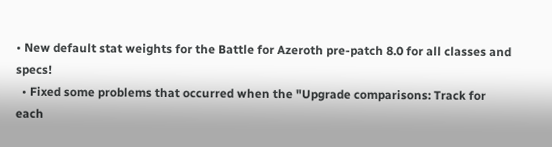• New default stat weights for the Battle for Azeroth pre-patch 8.0 for all classes and specs!
  • Fixed some problems that occurred when the "Upgrade comparisons: Track for each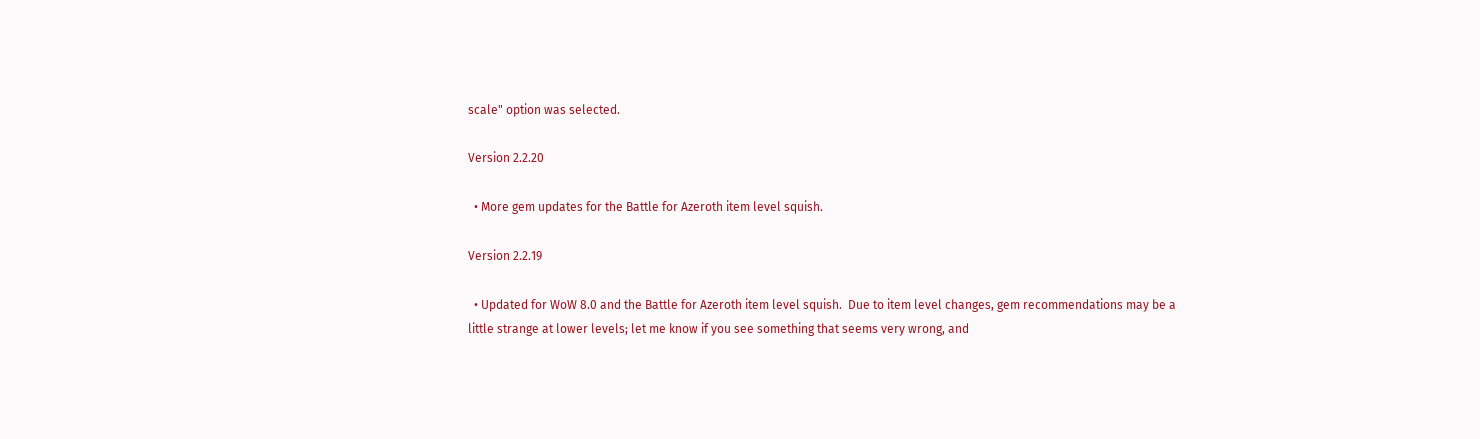scale" option was selected.

Version 2.2.20

  • More gem updates for the Battle for Azeroth item level squish.

Version 2.2.19

  • Updated for WoW 8.0 and the Battle for Azeroth item level squish.  Due to item level changes, gem recommendations may be a little strange at lower levels; let me know if you see something that seems very wrong, and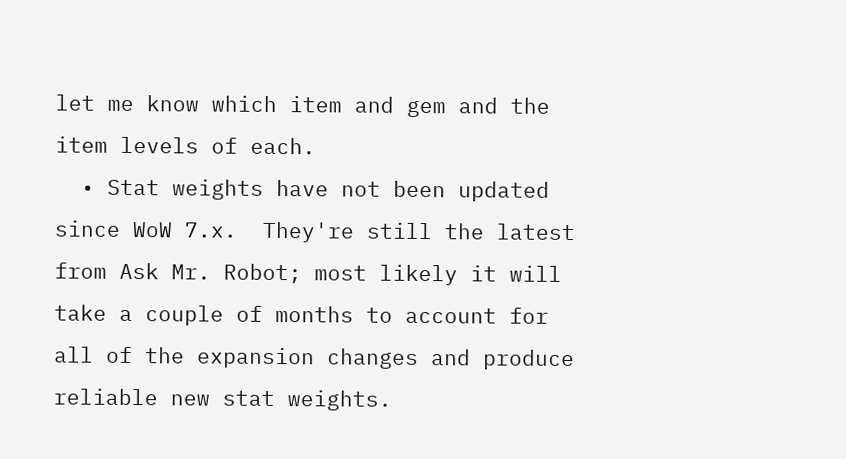let me know which item and gem and the item levels of each.
  • Stat weights have not been updated since WoW 7.x.  They're still the latest from Ask Mr. Robot; most likely it will take a couple of months to account for all of the expansion changes and produce reliable new stat weights.